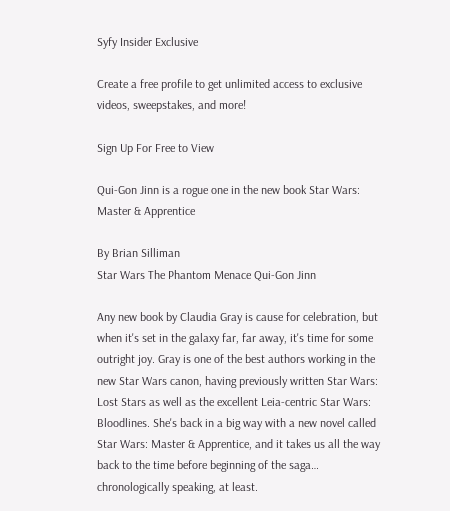Syfy Insider Exclusive

Create a free profile to get unlimited access to exclusive videos, sweepstakes, and more!

Sign Up For Free to View

Qui-Gon Jinn is a rogue one in the new book Star Wars: Master & Apprentice

By Brian Silliman
Star Wars The Phantom Menace Qui-Gon Jinn

Any new book by Claudia Gray is cause for celebration, but when it's set in the galaxy far, far away, it's time for some outright joy. Gray is one of the best authors working in the new Star Wars canon, having previously written Star Wars: Lost Stars as well as the excellent Leia-centric Star Wars: Bloodlines. She's back in a big way with a new novel called Star Wars: Master & Apprentice, and it takes us all the way back to the time before beginning of the saga… chronologically speaking, at least.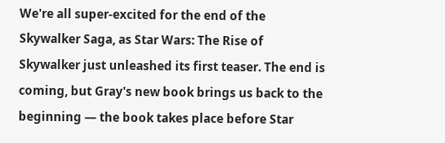We're all super-excited for the end of the Skywalker Saga, as Star Wars: The Rise of Skywalker just unleashed its first teaser. The end is coming, but Gray's new book brings us back to the beginning — the book takes place before Star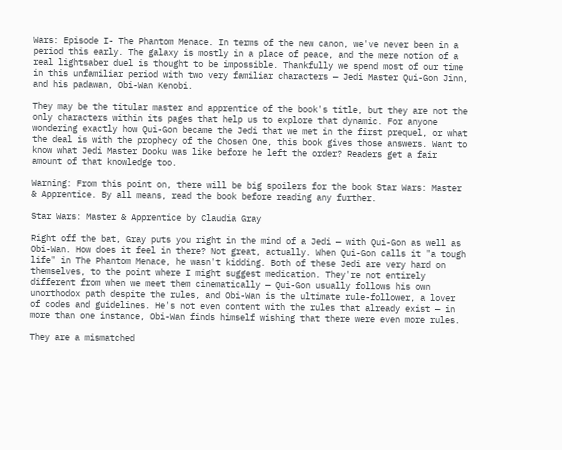Wars: Episode I- The Phantom Menace. In terms of the new canon, we've never been in a period this early. The galaxy is mostly in a place of peace, and the mere notion of a real lightsaber duel is thought to be impossible. Thankfully we spend most of our time in this unfamiliar period with two very familiar characters — Jedi Master Qui-Gon Jinn, and his padawan, Obi-Wan Kenobi.

They may be the titular master and apprentice of the book's title, but they are not the only characters within its pages that help us to explore that dynamic. For anyone wondering exactly how Qui-Gon became the Jedi that we met in the first prequel, or what the deal is with the prophecy of the Chosen One, this book gives those answers. Want to know what Jedi Master Dooku was like before he left the order? Readers get a fair amount of that knowledge too.

Warning: From this point on, there will be big spoilers for the book Star Wars: Master & Apprentice. By all means, read the book before reading any further.

Star Wars: Master & Apprentice by Claudia Gray

Right off the bat, Gray puts you right in the mind of a Jedi — with Qui-Gon as well as Obi-Wan. How does it feel in there? Not great, actually. When Qui-Gon calls it "a tough life" in The Phantom Menace, he wasn't kidding. Both of these Jedi are very hard on themselves, to the point where I might suggest medication. They're not entirely different from when we meet them cinematically — Qui-Gon usually follows his own unorthodox path despite the rules, and Obi-Wan is the ultimate rule-follower, a lover of codes and guidelines. He's not even content with the rules that already exist — in more than one instance, Obi-Wan finds himself wishing that there were even more rules.

They are a mismatched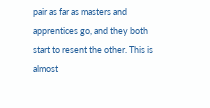pair as far as masters and apprentices go, and they both start to resent the other. This is almost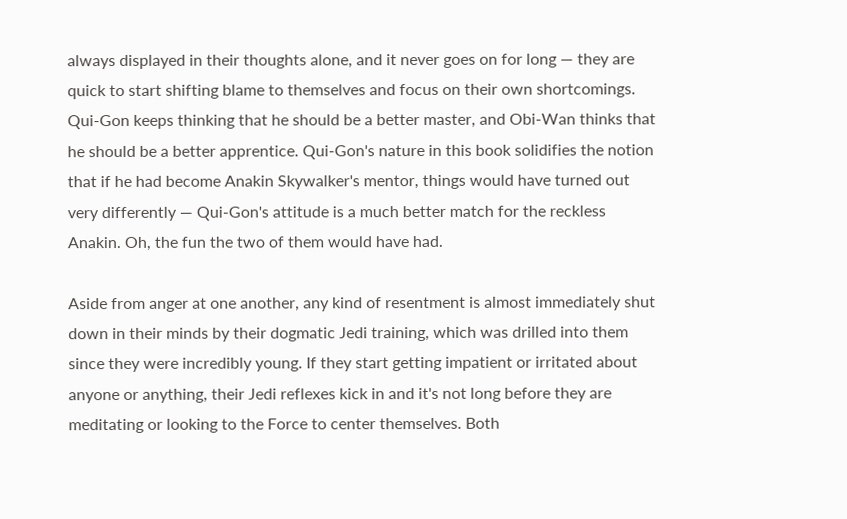always displayed in their thoughts alone, and it never goes on for long — they are quick to start shifting blame to themselves and focus on their own shortcomings. Qui-Gon keeps thinking that he should be a better master, and Obi-Wan thinks that he should be a better apprentice. Qui-Gon's nature in this book solidifies the notion that if he had become Anakin Skywalker's mentor, things would have turned out very differently — Qui-Gon's attitude is a much better match for the reckless Anakin. Oh, the fun the two of them would have had.

Aside from anger at one another, any kind of resentment is almost immediately shut down in their minds by their dogmatic Jedi training, which was drilled into them since they were incredibly young. If they start getting impatient or irritated about anyone or anything, their Jedi reflexes kick in and it's not long before they are meditating or looking to the Force to center themselves. Both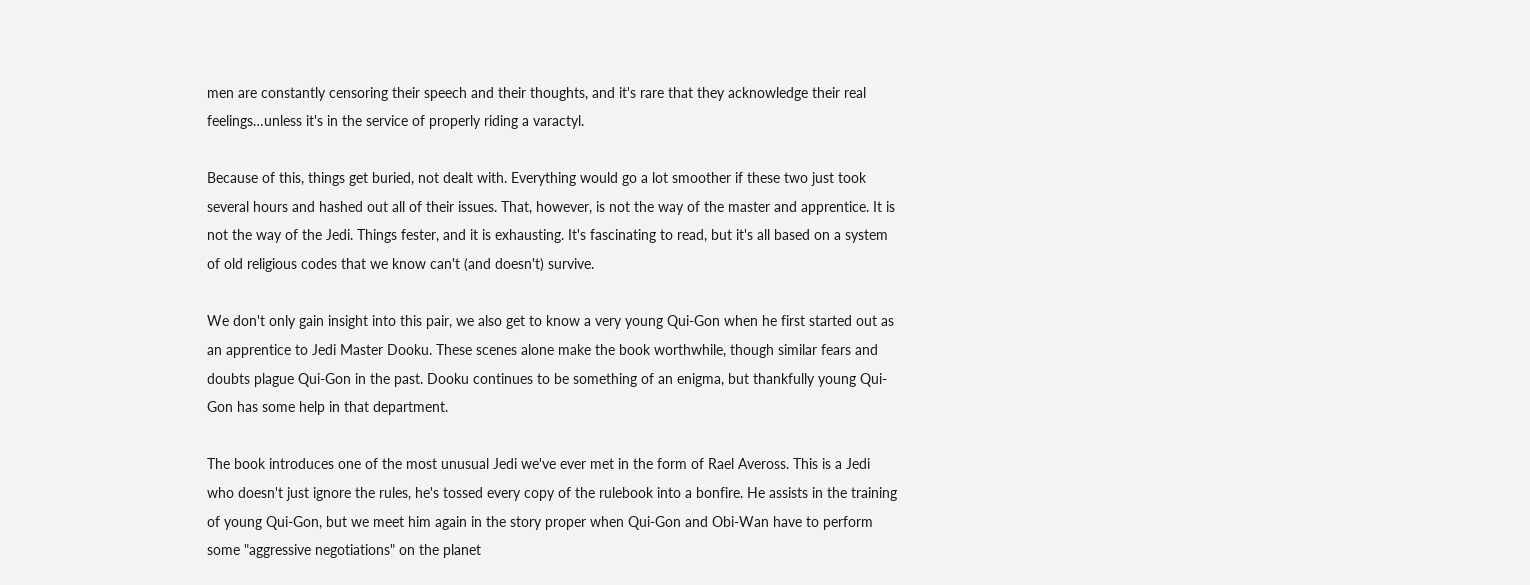men are constantly censoring their speech and their thoughts, and it's rare that they acknowledge their real feelings…unless it's in the service of properly riding a varactyl.

Because of this, things get buried, not dealt with. Everything would go a lot smoother if these two just took several hours and hashed out all of their issues. That, however, is not the way of the master and apprentice. It is not the way of the Jedi. Things fester, and it is exhausting. It's fascinating to read, but it's all based on a system of old religious codes that we know can't (and doesn't) survive.

We don't only gain insight into this pair, we also get to know a very young Qui-Gon when he first started out as an apprentice to Jedi Master Dooku. These scenes alone make the book worthwhile, though similar fears and doubts plague Qui-Gon in the past. Dooku continues to be something of an enigma, but thankfully young Qui-Gon has some help in that department.

The book introduces one of the most unusual Jedi we've ever met in the form of Rael Aveross. This is a Jedi who doesn't just ignore the rules, he's tossed every copy of the rulebook into a bonfire. He assists in the training of young Qui-Gon, but we meet him again in the story proper when Qui-Gon and Obi-Wan have to perform some "aggressive negotiations" on the planet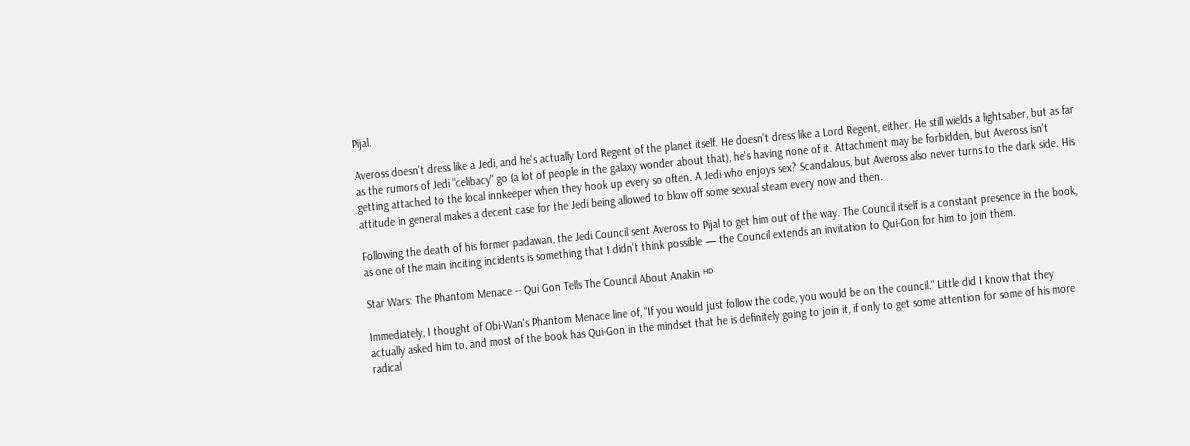Pijal.

Aveross doesn't dress like a Jedi, and he's actually Lord Regent of the planet itself. He doesn't dress like a Lord Regent, either. He still wields a lightsaber, but as far as the rumors of Jedi "celibacy" go (a lot of people in the galaxy wonder about that), he's having none of it. Attachment may be forbidden, but Aveross isn't getting attached to the local innkeeper when they hook up every so often. A Jedi who enjoys sex? Scandalous, but Aveross also never turns to the dark side. His attitude in general makes a decent case for the Jedi being allowed to blow off some sexual steam every now and then.

Following the death of his former padawan, the Jedi Council sent Aveross to Pijal to get him out of the way. The Council itself is a constant presence in the book, as one of the main inciting incidents is something that I didn't think possible — the Council extends an invitation to Qui-Gon for him to join them.

Star Wars: The Phantom Menace -- Qui Gon Tells The Council About Anakin ᴴᴰ

Immediately, I thought of Obi-Wan's Phantom Menace line of, "If you would just follow the code, you would be on the council." Little did I know that they actually asked him to, and most of the book has Qui-Gon in the mindset that he is definitely going to join it, if only to get some attention for some of his more radical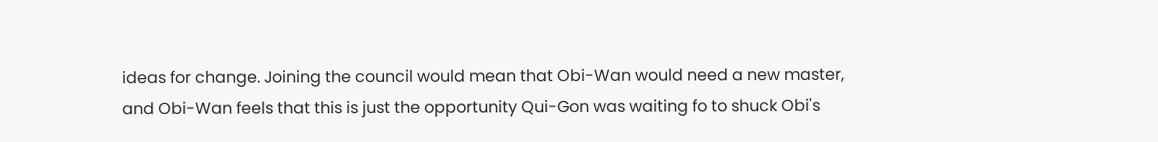ideas for change. Joining the council would mean that Obi-Wan would need a new master, and Obi-Wan feels that this is just the opportunity Qui-Gon was waiting fo to shuck Obi's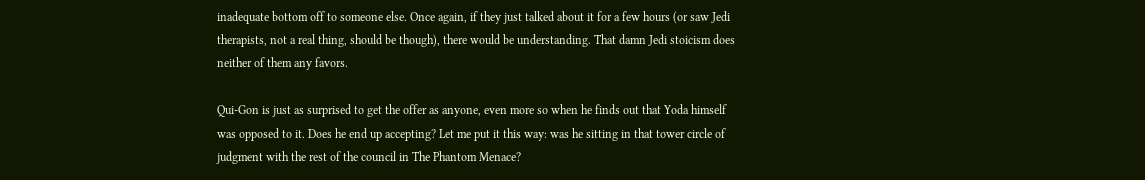inadequate bottom off to someone else. Once again, if they just talked about it for a few hours (or saw Jedi therapists, not a real thing, should be though), there would be understanding. That damn Jedi stoicism does neither of them any favors.

Qui-Gon is just as surprised to get the offer as anyone, even more so when he finds out that Yoda himself was opposed to it. Does he end up accepting? Let me put it this way: was he sitting in that tower circle of judgment with the rest of the council in The Phantom Menace?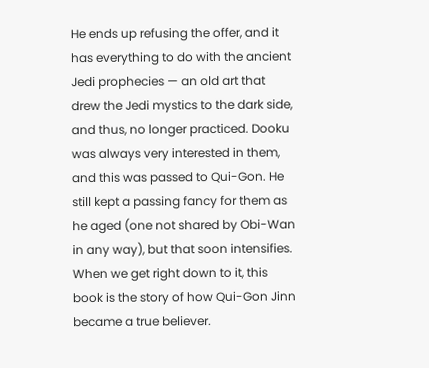He ends up refusing the offer, and it has everything to do with the ancient Jedi prophecies — an old art that drew the Jedi mystics to the dark side, and thus, no longer practiced. Dooku was always very interested in them, and this was passed to Qui-Gon. He still kept a passing fancy for them as he aged (one not shared by Obi-Wan in any way), but that soon intensifies. When we get right down to it, this book is the story of how Qui-Gon Jinn became a true believer.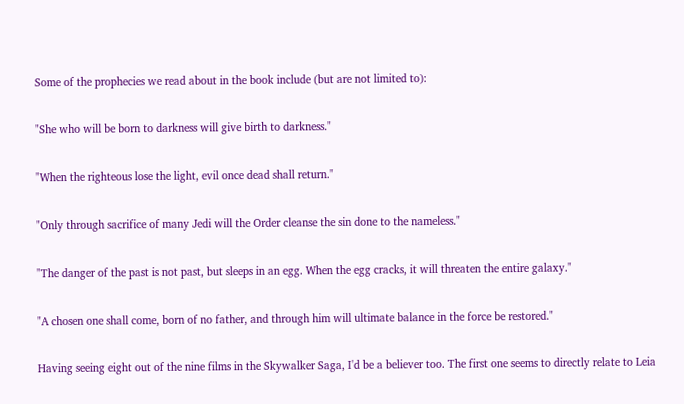Some of the prophecies we read about in the book include (but are not limited to):

"She who will be born to darkness will give birth to darkness."

"When the righteous lose the light, evil once dead shall return."

"Only through sacrifice of many Jedi will the Order cleanse the sin done to the nameless."

"The danger of the past is not past, but sleeps in an egg. When the egg cracks, it will threaten the entire galaxy."

"A chosen one shall come, born of no father, and through him will ultimate balance in the force be restored."

Having seeing eight out of the nine films in the Skywalker Saga, I'd be a believer too. The first one seems to directly relate to Leia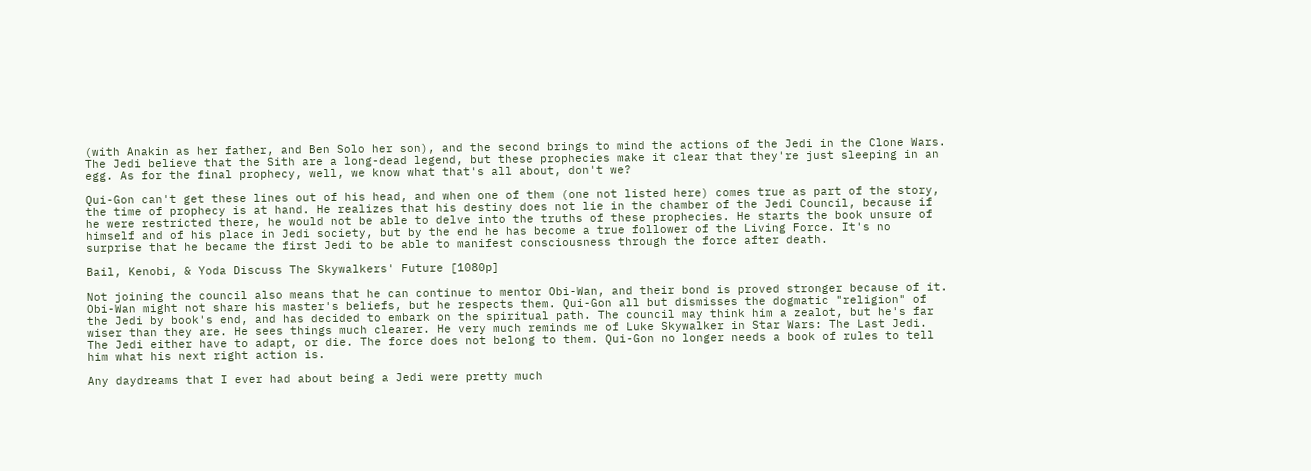(with Anakin as her father, and Ben Solo her son), and the second brings to mind the actions of the Jedi in the Clone Wars. The Jedi believe that the Sith are a long-dead legend, but these prophecies make it clear that they're just sleeping in an egg. As for the final prophecy, well, we know what that's all about, don't we?

Qui-Gon can't get these lines out of his head, and when one of them (one not listed here) comes true as part of the story, the time of prophecy is at hand. He realizes that his destiny does not lie in the chamber of the Jedi Council, because if he were restricted there, he would not be able to delve into the truths of these prophecies. He starts the book unsure of himself and of his place in Jedi society, but by the end he has become a true follower of the Living Force. It's no surprise that he became the first Jedi to be able to manifest consciousness through the force after death.

Bail, Kenobi, & Yoda Discuss The Skywalkers' Future [1080p]

Not joining the council also means that he can continue to mentor Obi-Wan, and their bond is proved stronger because of it. Obi-Wan might not share his master's beliefs, but he respects them. Qui-Gon all but dismisses the dogmatic "religion" of the Jedi by book's end, and has decided to embark on the spiritual path. The council may think him a zealot, but he's far wiser than they are. He sees things much clearer. He very much reminds me of Luke Skywalker in Star Wars: The Last Jedi. The Jedi either have to adapt, or die. The force does not belong to them. Qui-Gon no longer needs a book of rules to tell him what his next right action is.

Any daydreams that I ever had about being a Jedi were pretty much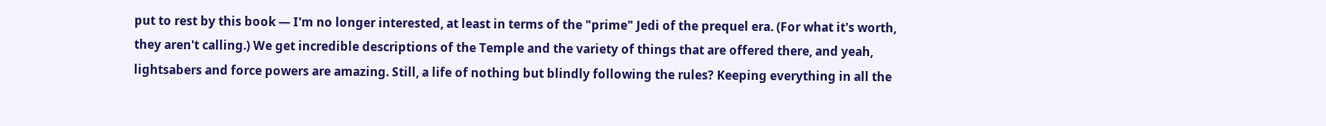put to rest by this book — I'm no longer interested, at least in terms of the "prime" Jedi of the prequel era. (For what it's worth, they aren't calling.) We get incredible descriptions of the Temple and the variety of things that are offered there, and yeah, lightsabers and force powers are amazing. Still, a life of nothing but blindly following the rules? Keeping everything in all the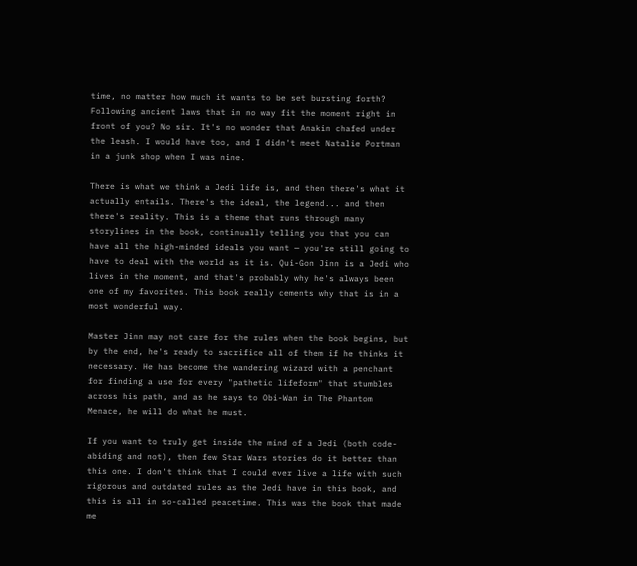time, no matter how much it wants to be set bursting forth? Following ancient laws that in no way fit the moment right in front of you? No sir. It's no wonder that Anakin chafed under the leash. I would have too, and I didn't meet Natalie Portman in a junk shop when I was nine.

There is what we think a Jedi life is, and then there's what it actually entails. There's the ideal, the legend... and then there's reality. This is a theme that runs through many storylines in the book, continually telling you that you can have all the high-minded ideals you want — you're still going to have to deal with the world as it is. Qui-Gon Jinn is a Jedi who lives in the moment, and that's probably why he's always been one of my favorites. This book really cements why that is in a most wonderful way.

Master Jinn may not care for the rules when the book begins, but by the end, he's ready to sacrifice all of them if he thinks it necessary. He has become the wandering wizard with a penchant for finding a use for every "pathetic lifeform" that stumbles across his path, and as he says to Obi-Wan in The Phantom Menace, he will do what he must.

If you want to truly get inside the mind of a Jedi (both code-abiding and not), then few Star Wars stories do it better than this one. I don't think that I could ever live a life with such rigorous and outdated rules as the Jedi have in this book, and this is all in so-called peacetime. This was the book that made me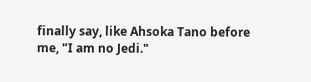finally say, like Ahsoka Tano before me, "I am no Jedi."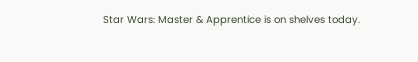Star Wars: Master & Apprentice is on shelves today.